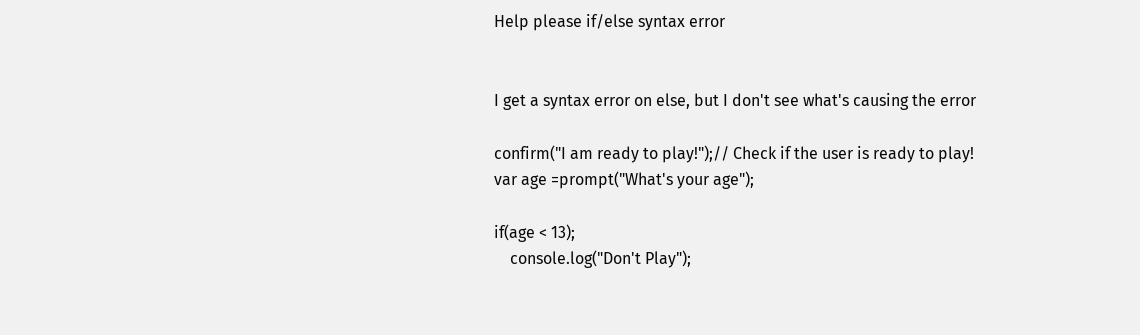Help please if/else syntax error


I get a syntax error on else, but I don't see what's causing the error

confirm("I am ready to play!");// Check if the user is ready to play!
var age =prompt("What's your age");

if(age < 13);
    console.log("Don't Play");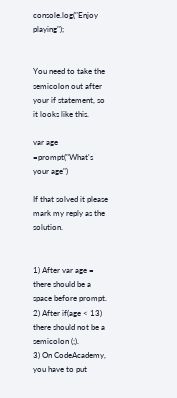console.log("Enjoy playing");


You need to take the semicolon out after your if statement, so it looks like this.

var age =prompt("What's your age")

If that solved it please mark my reply as the solution.


1) After var age = there should be a space before prompt.
2) After if(age < 13) there should not be a semicolon (;).
3) On CodeAcademy, you have to put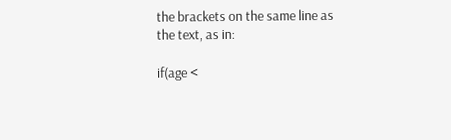the brackets on the same line as the text, as in:

if(age <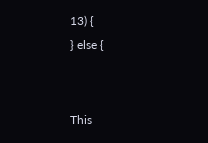13) {
} else {


This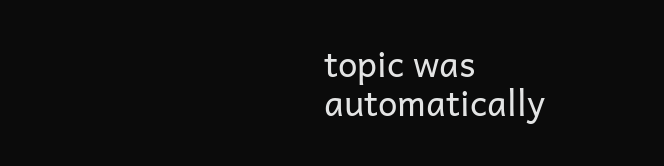topic was automatically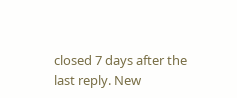closed 7 days after the last reply. New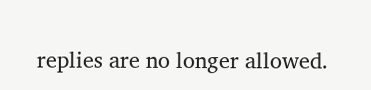replies are no longer allowed.